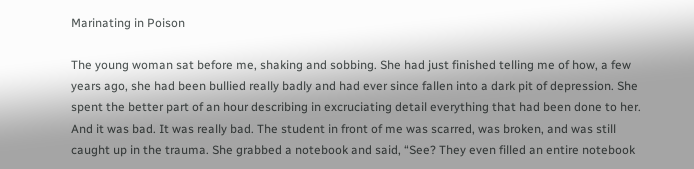Marinating in Poison

The young woman sat before me, shaking and sobbing. She had just finished telling me of how, a few years ago, she had been bullied really badly and had ever since fallen into a dark pit of depression. She spent the better part of an hour describing in excruciating detail everything that had been done to her. And it was bad. It was really bad. The student in front of me was scarred, was broken, and was still caught up in the trauma. She grabbed a notebook and said, “See? They even filled an entire notebook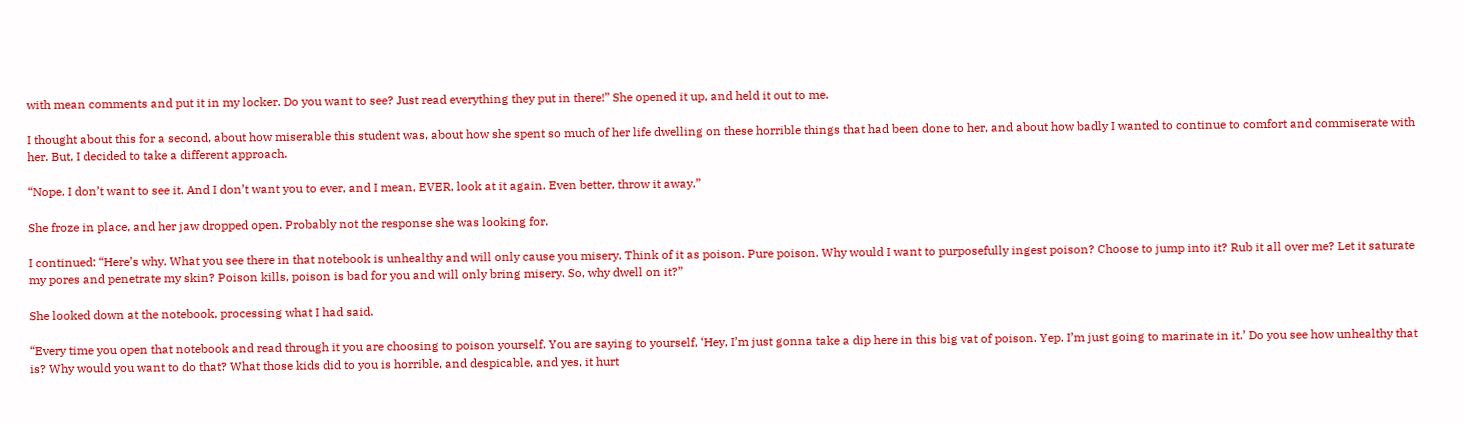with mean comments and put it in my locker. Do you want to see? Just read everything they put in there!” She opened it up, and held it out to me.

I thought about this for a second, about how miserable this student was, about how she spent so much of her life dwelling on these horrible things that had been done to her, and about how badly I wanted to continue to comfort and commiserate with her. But, I decided to take a different approach.

“Nope. I don’t want to see it. And I don’t want you to ever, and I mean, EVER, look at it again. Even better, throw it away.”

She froze in place, and her jaw dropped open. Probably not the response she was looking for.

I continued: “Here’s why. What you see there in that notebook is unhealthy and will only cause you misery. Think of it as poison. Pure poison. Why would I want to purposefully ingest poison? Choose to jump into it? Rub it all over me? Let it saturate my pores and penetrate my skin? Poison kills, poison is bad for you and will only bring misery. So, why dwell on it?”

She looked down at the notebook, processing what I had said.

“Every time you open that notebook and read through it you are choosing to poison yourself. You are saying to yourself, ‘Hey, I’m just gonna take a dip here in this big vat of poison. Yep. I’m just going to marinate in it.’ Do you see how unhealthy that is? Why would you want to do that? What those kids did to you is horrible, and despicable, and yes, it hurt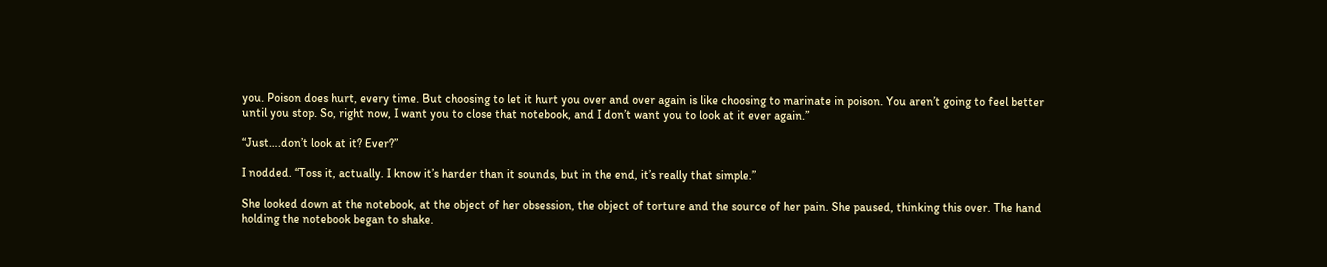you. Poison does hurt, every time. But choosing to let it hurt you over and over again is like choosing to marinate in poison. You aren’t going to feel better until you stop. So, right now, I want you to close that notebook, and I don’t want you to look at it ever again.”

“Just….don’t look at it? Ever?”

I nodded. “Toss it, actually. I know it’s harder than it sounds, but in the end, it’s really that simple.”

She looked down at the notebook, at the object of her obsession, the object of torture and the source of her pain. She paused, thinking this over. The hand holding the notebook began to shake.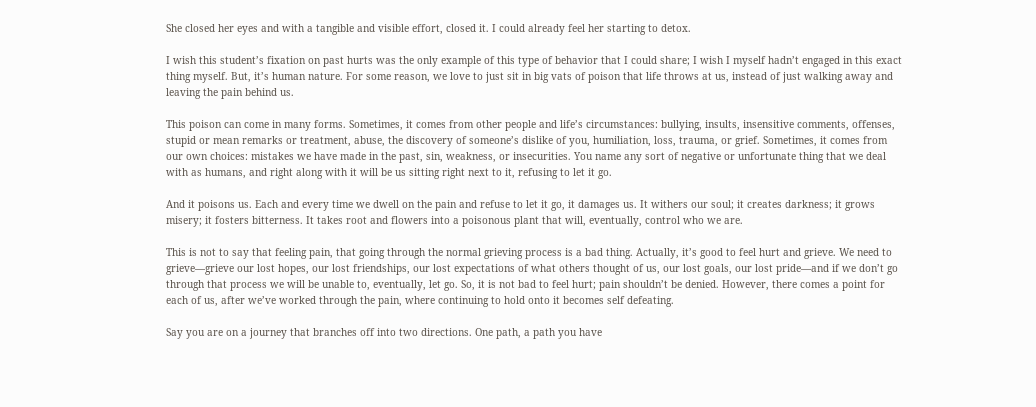She closed her eyes and with a tangible and visible effort, closed it. I could already feel her starting to detox.

I wish this student’s fixation on past hurts was the only example of this type of behavior that I could share; I wish I myself hadn’t engaged in this exact thing myself. But, it’s human nature. For some reason, we love to just sit in big vats of poison that life throws at us, instead of just walking away and leaving the pain behind us.

This poison can come in many forms. Sometimes, it comes from other people and life’s circumstances: bullying, insults, insensitive comments, offenses, stupid or mean remarks or treatment, abuse, the discovery of someone’s dislike of you, humiliation, loss, trauma, or grief. Sometimes, it comes from our own choices: mistakes we have made in the past, sin, weakness, or insecurities. You name any sort of negative or unfortunate thing that we deal with as humans, and right along with it will be us sitting right next to it, refusing to let it go.

And it poisons us. Each and every time we dwell on the pain and refuse to let it go, it damages us. It withers our soul; it creates darkness; it grows misery; it fosters bitterness. It takes root and flowers into a poisonous plant that will, eventually, control who we are.

This is not to say that feeling pain, that going through the normal grieving process is a bad thing. Actually, it’s good to feel hurt and grieve. We need to grieve—grieve our lost hopes, our lost friendships, our lost expectations of what others thought of us, our lost goals, our lost pride—and if we don’t go through that process we will be unable to, eventually, let go. So, it is not bad to feel hurt; pain shouldn’t be denied. However, there comes a point for each of us, after we’ve worked through the pain, where continuing to hold onto it becomes self defeating.

Say you are on a journey that branches off into two directions. One path, a path you have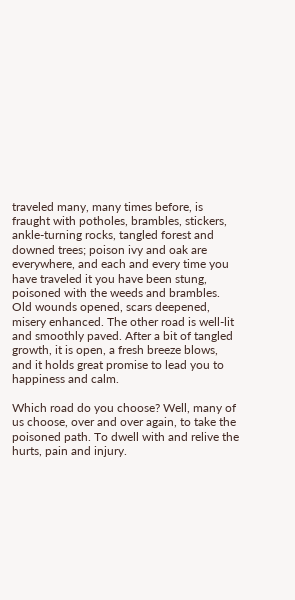traveled many, many times before, is fraught with potholes, brambles, stickers, ankle-turning rocks, tangled forest and downed trees; poison ivy and oak are everywhere, and each and every time you have traveled it you have been stung, poisoned with the weeds and brambles. Old wounds opened, scars deepened, misery enhanced. The other road is well-lit and smoothly paved. After a bit of tangled growth, it is open, a fresh breeze blows, and it holds great promise to lead you to happiness and calm.

Which road do you choose? Well, many of us choose, over and over again, to take the poisoned path. To dwell with and relive the hurts, pain and injury.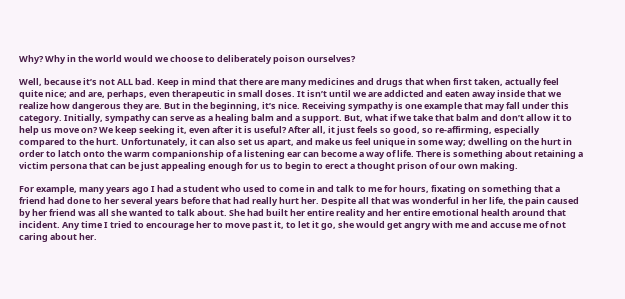Why? Why in the world would we choose to deliberately poison ourselves?

Well, because it’s not ALL bad. Keep in mind that there are many medicines and drugs that when first taken, actually feel quite nice; and are, perhaps, even therapeutic in small doses. It isn’t until we are addicted and eaten away inside that we realize how dangerous they are. But in the beginning, it’s nice. Receiving sympathy is one example that may fall under this category. Initially, sympathy can serve as a healing balm and a support. But, what if we take that balm and don’t allow it to help us move on? We keep seeking it, even after it is useful? After all, it just feels so good, so re-affirming, especially compared to the hurt. Unfortunately, it can also set us apart, and make us feel unique in some way; dwelling on the hurt in order to latch onto the warm companionship of a listening ear can become a way of life. There is something about retaining a victim persona that can be just appealing enough for us to begin to erect a thought prison of our own making.

For example, many years ago I had a student who used to come in and talk to me for hours, fixating on something that a friend had done to her several years before that had really hurt her. Despite all that was wonderful in her life, the pain caused by her friend was all she wanted to talk about. She had built her entire reality and her entire emotional health around that incident. Any time I tried to encourage her to move past it, to let it go, she would get angry with me and accuse me of not caring about her.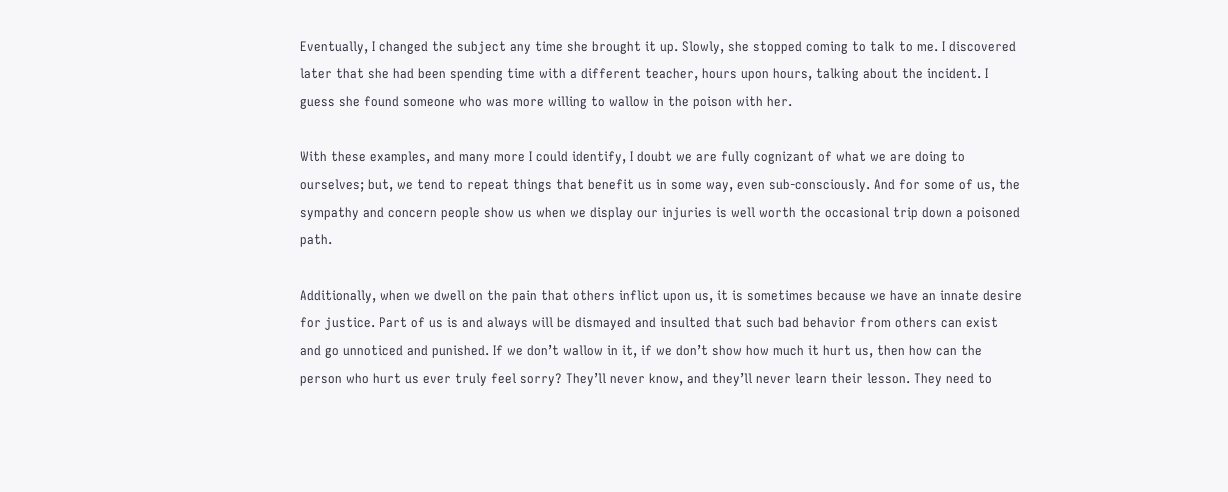Eventually, I changed the subject any time she brought it up. Slowly, she stopped coming to talk to me. I discovered later that she had been spending time with a different teacher, hours upon hours, talking about the incident. I guess she found someone who was more willing to wallow in the poison with her.

With these examples, and many more I could identify, I doubt we are fully cognizant of what we are doing to ourselves; but, we tend to repeat things that benefit us in some way, even sub-consciously. And for some of us, the sympathy and concern people show us when we display our injuries is well worth the occasional trip down a poisoned path.

Additionally, when we dwell on the pain that others inflict upon us, it is sometimes because we have an innate desire for justice. Part of us is and always will be dismayed and insulted that such bad behavior from others can exist and go unnoticed and punished. If we don’t wallow in it, if we don’t show how much it hurt us, then how can the person who hurt us ever truly feel sorry? They’ll never know, and they’ll never learn their lesson. They need to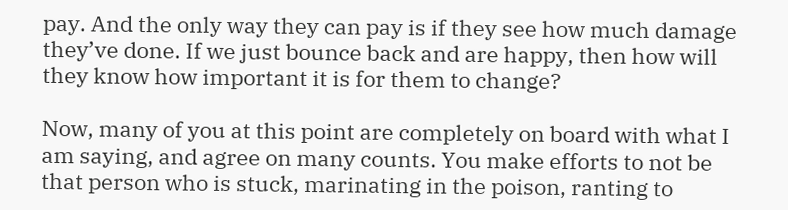pay. And the only way they can pay is if they see how much damage they’ve done. If we just bounce back and are happy, then how will they know how important it is for them to change?

Now, many of you at this point are completely on board with what I am saying, and agree on many counts. You make efforts to not be that person who is stuck, marinating in the poison, ranting to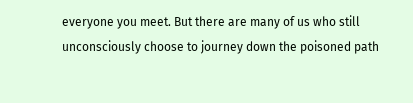everyone you meet. But there are many of us who still unconsciously choose to journey down the poisoned path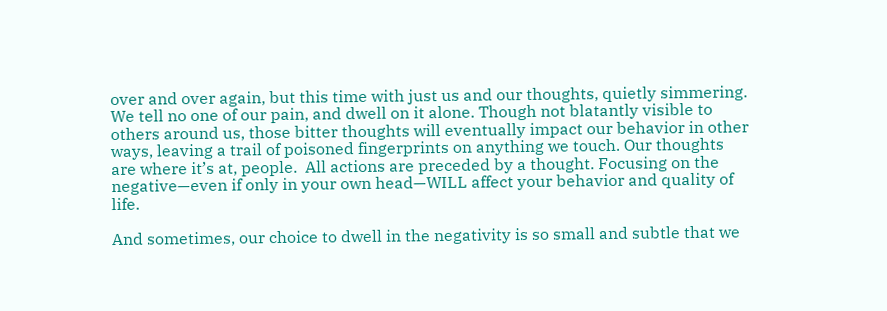over and over again, but this time with just us and our thoughts, quietly simmering. We tell no one of our pain, and dwell on it alone. Though not blatantly visible to others around us, those bitter thoughts will eventually impact our behavior in other ways, leaving a trail of poisoned fingerprints on anything we touch. Our thoughts are where it’s at, people.  All actions are preceded by a thought. Focusing on the negative—even if only in your own head—WILL affect your behavior and quality of life.

And sometimes, our choice to dwell in the negativity is so small and subtle that we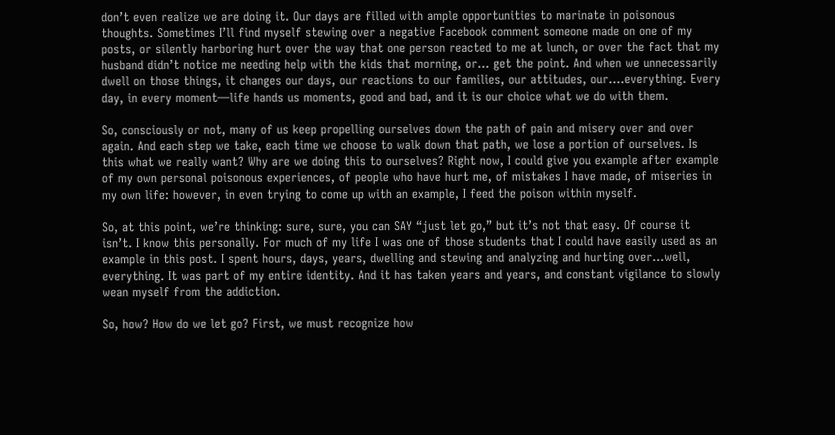don’t even realize we are doing it. Our days are filled with ample opportunities to marinate in poisonous thoughts. Sometimes I’ll find myself stewing over a negative Facebook comment someone made on one of my posts, or silently harboring hurt over the way that one person reacted to me at lunch, or over the fact that my husband didn’t notice me needing help with the kids that morning, or… get the point. And when we unnecessarily dwell on those things, it changes our days, our reactions to our families, our attitudes, our….everything. Every day, in every moment—life hands us moments, good and bad, and it is our choice what we do with them.

So, consciously or not, many of us keep propelling ourselves down the path of pain and misery over and over again. And each step we take, each time we choose to walk down that path, we lose a portion of ourselves. Is this what we really want? Why are we doing this to ourselves? Right now, I could give you example after example of my own personal poisonous experiences, of people who have hurt me, of mistakes I have made, of miseries in my own life: however, in even trying to come up with an example, I feed the poison within myself.

So, at this point, we’re thinking: sure, sure, you can SAY “just let go,” but it’s not that easy. Of course it isn’t. I know this personally. For much of my life I was one of those students that I could have easily used as an example in this post. I spent hours, days, years, dwelling and stewing and analyzing and hurting over...well, everything. It was part of my entire identity. And it has taken years and years, and constant vigilance to slowly wean myself from the addiction.

So, how? How do we let go? First, we must recognize how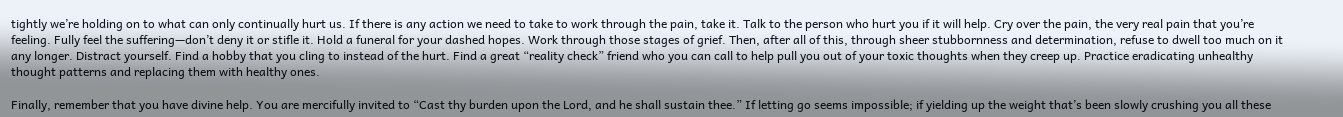tightly we’re holding on to what can only continually hurt us. If there is any action we need to take to work through the pain, take it. Talk to the person who hurt you if it will help. Cry over the pain, the very real pain that you’re feeling. Fully feel the suffering—don’t deny it or stifle it. Hold a funeral for your dashed hopes. Work through those stages of grief. Then, after all of this, through sheer stubbornness and determination, refuse to dwell too much on it any longer. Distract yourself. Find a hobby that you cling to instead of the hurt. Find a great “reality check” friend who you can call to help pull you out of your toxic thoughts when they creep up. Practice eradicating unhealthy thought patterns and replacing them with healthy ones.

Finally, remember that you have divine help. You are mercifully invited to “Cast thy burden upon the Lord, and he shall sustain thee.” If letting go seems impossible; if yielding up the weight that’s been slowly crushing you all these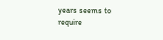years seems to require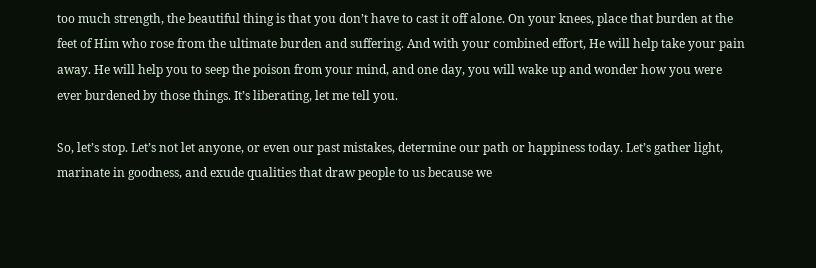too much strength, the beautiful thing is that you don’t have to cast it off alone. On your knees, place that burden at the feet of Him who rose from the ultimate burden and suffering. And with your combined effort, He will help take your pain away. He will help you to seep the poison from your mind, and one day, you will wake up and wonder how you were ever burdened by those things. It’s liberating, let me tell you.

So, let’s stop. Let’s not let anyone, or even our past mistakes, determine our path or happiness today. Let’s gather light, marinate in goodness, and exude qualities that draw people to us because we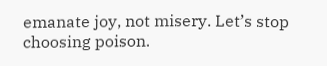emanate joy, not misery. Let’s stop choosing poison.